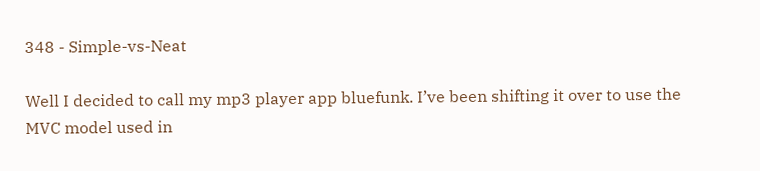348 - Simple-vs-Neat

Well I decided to call my mp3 player app bluefunk. I’ve been shifting it over to use the MVC model used in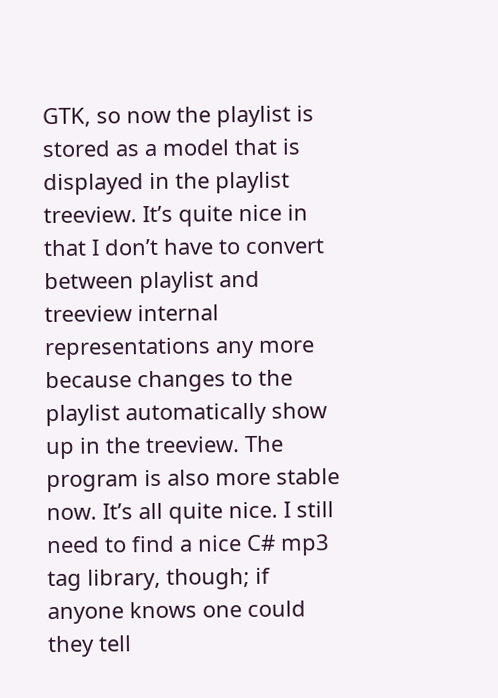GTK, so now the playlist is stored as a model that is displayed in the playlist treeview. It’s quite nice in that I don’t have to convert between playlist and treeview internal representations any more because changes to the playlist automatically show up in the treeview. The program is also more stable now. It’s all quite nice. I still need to find a nice C# mp3 tag library, though; if anyone knows one could they tell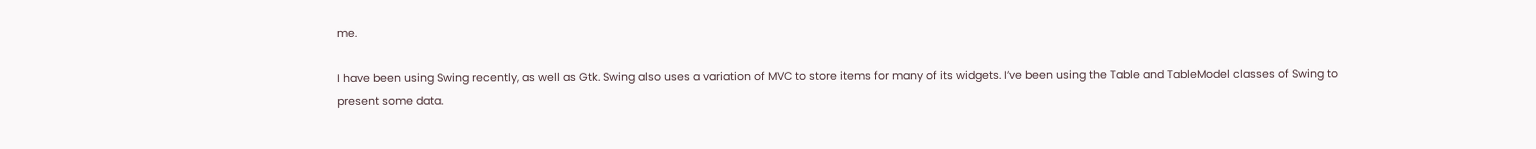me.

I have been using Swing recently, as well as Gtk. Swing also uses a variation of MVC to store items for many of its widgets. I’ve been using the Table and TableModel classes of Swing to present some data.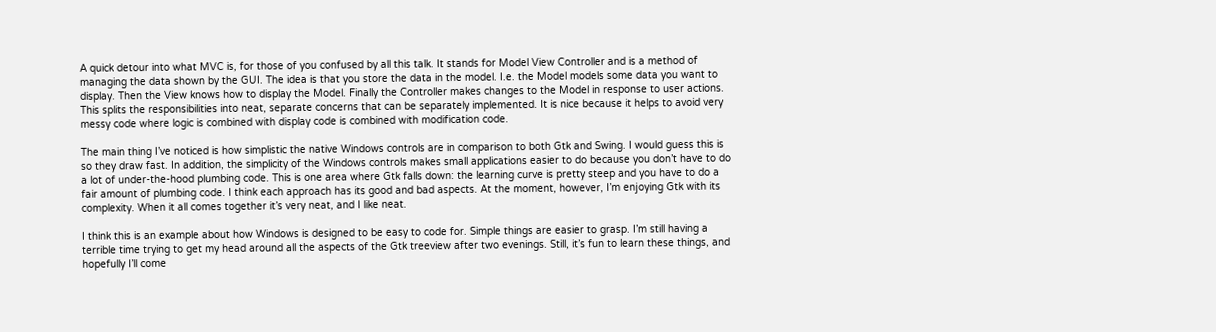A quick detour into what MVC is, for those of you confused by all this talk. It stands for Model View Controller and is a method of managing the data shown by the GUI. The idea is that you store the data in the model. I.e. the Model models some data you want to display. Then the View knows how to display the Model. Finally the Controller makes changes to the Model in response to user actions. This splits the responsibilities into neat, separate concerns that can be separately implemented. It is nice because it helps to avoid very messy code where logic is combined with display code is combined with modification code.

The main thing I’ve noticed is how simplistic the native Windows controls are in comparison to both Gtk and Swing. I would guess this is so they draw fast. In addition, the simplicity of the Windows controls makes small applications easier to do because you don’t have to do a lot of under-the-hood plumbing code. This is one area where Gtk falls down: the learning curve is pretty steep and you have to do a fair amount of plumbing code. I think each approach has its good and bad aspects. At the moment, however, I’m enjoying Gtk with its complexity. When it all comes together it’s very neat, and I like neat.

I think this is an example about how Windows is designed to be easy to code for. Simple things are easier to grasp. I’m still having a terrible time trying to get my head around all the aspects of the Gtk treeview after two evenings. Still, it’s fun to learn these things, and hopefully I’ll come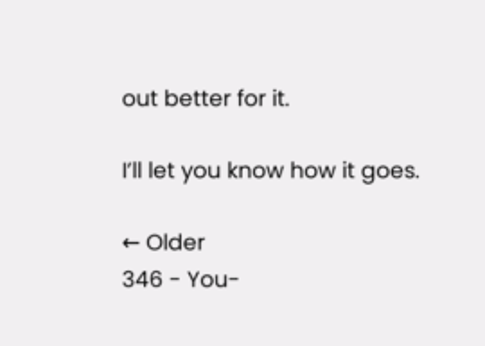out better for it.

I’ll let you know how it goes.

← Older
346 - You-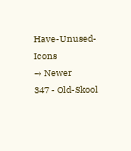Have-Unused-Icons
→ Newer
347 - Old-Skool